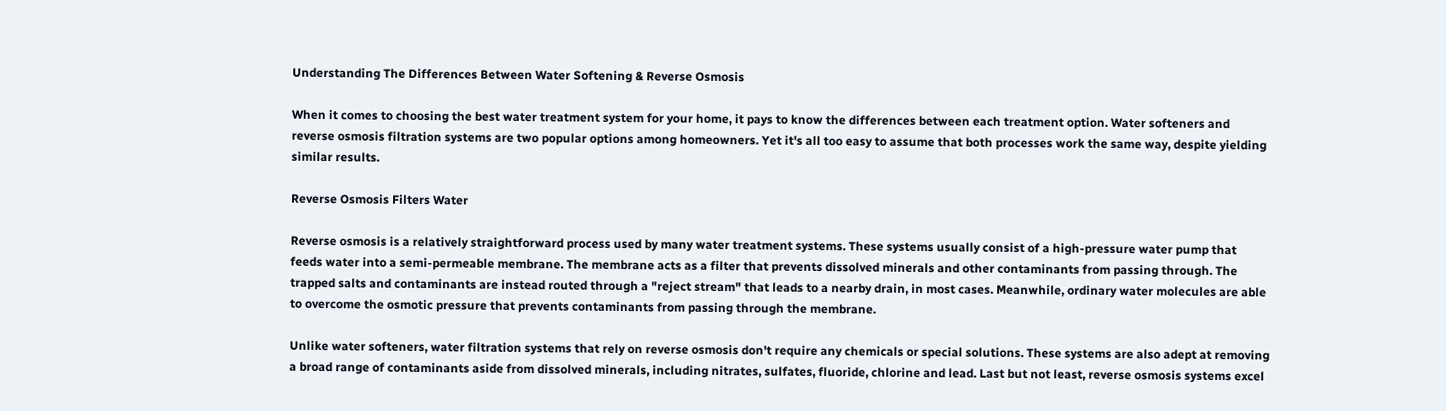Understanding The Differences Between Water Softening & Reverse Osmosis

When it comes to choosing the best water treatment system for your home, it pays to know the differences between each treatment option. Water softeners and reverse osmosis filtration systems are two popular options among homeowners. Yet it's all too easy to assume that both processes work the same way, despite yielding similar results.

Reverse Osmosis Filters Water

Reverse osmosis is a relatively straightforward process used by many water treatment systems. These systems usually consist of a high-pressure water pump that feeds water into a semi-permeable membrane. The membrane acts as a filter that prevents dissolved minerals and other contaminants from passing through. The trapped salts and contaminants are instead routed through a "reject stream" that leads to a nearby drain, in most cases. Meanwhile, ordinary water molecules are able to overcome the osmotic pressure that prevents contaminants from passing through the membrane.

Unlike water softeners, water filtration systems that rely on reverse osmosis don't require any chemicals or special solutions. These systems are also adept at removing a broad range of contaminants aside from dissolved minerals, including nitrates, sulfates, fluoride, chlorine and lead. Last but not least, reverse osmosis systems excel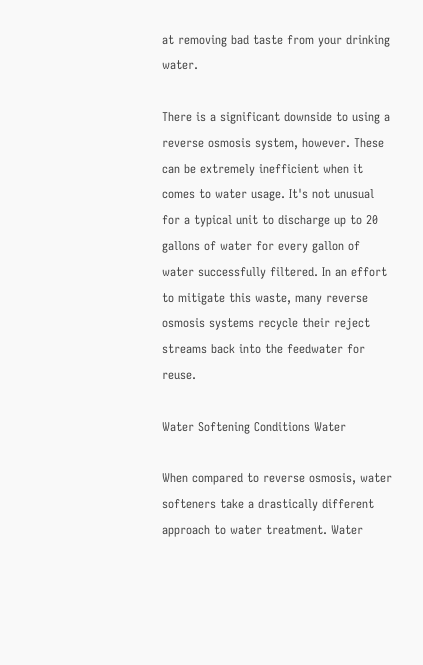at removing bad taste from your drinking water.

There is a significant downside to using a reverse osmosis system, however. These can be extremely inefficient when it comes to water usage. It's not unusual for a typical unit to discharge up to 20 gallons of water for every gallon of water successfully filtered. In an effort to mitigate this waste, many reverse osmosis systems recycle their reject streams back into the feedwater for reuse.

Water Softening Conditions Water

When compared to reverse osmosis, water softeners take a drastically different approach to water treatment. Water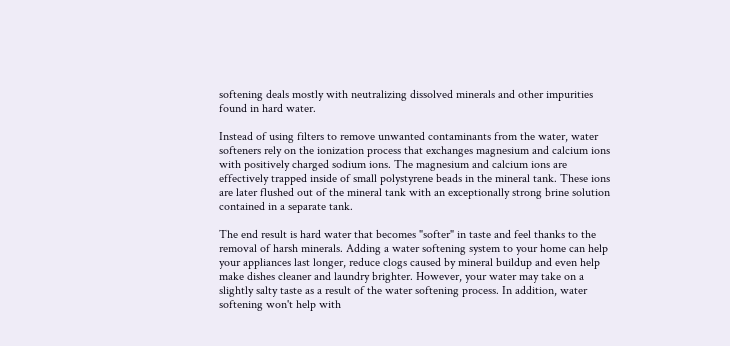softening deals mostly with neutralizing dissolved minerals and other impurities found in hard water.

Instead of using filters to remove unwanted contaminants from the water, water softeners rely on the ionization process that exchanges magnesium and calcium ions with positively charged sodium ions. The magnesium and calcium ions are effectively trapped inside of small polystyrene beads in the mineral tank. These ions are later flushed out of the mineral tank with an exceptionally strong brine solution contained in a separate tank.

The end result is hard water that becomes "softer" in taste and feel thanks to the removal of harsh minerals. Adding a water softening system to your home can help your appliances last longer, reduce clogs caused by mineral buildup and even help make dishes cleaner and laundry brighter. However, your water may take on a slightly salty taste as a result of the water softening process. In addition, water softening won't help with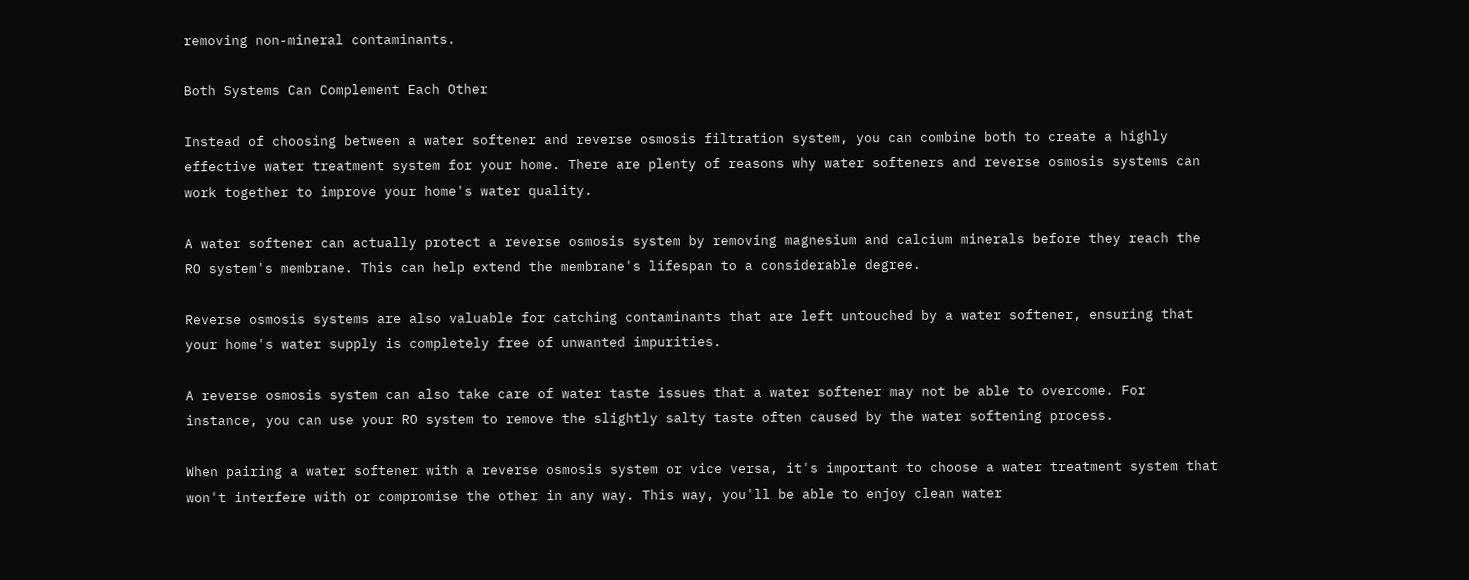removing non-mineral contaminants.

Both Systems Can Complement Each Other

Instead of choosing between a water softener and reverse osmosis filtration system, you can combine both to create a highly effective water treatment system for your home. There are plenty of reasons why water softeners and reverse osmosis systems can work together to improve your home's water quality.

A water softener can actually protect a reverse osmosis system by removing magnesium and calcium minerals before they reach the RO system's membrane. This can help extend the membrane's lifespan to a considerable degree.

Reverse osmosis systems are also valuable for catching contaminants that are left untouched by a water softener, ensuring that your home's water supply is completely free of unwanted impurities.

A reverse osmosis system can also take care of water taste issues that a water softener may not be able to overcome. For instance, you can use your RO system to remove the slightly salty taste often caused by the water softening process.

When pairing a water softener with a reverse osmosis system or vice versa, it's important to choose a water treatment system that won't interfere with or compromise the other in any way. This way, you'll be able to enjoy clean water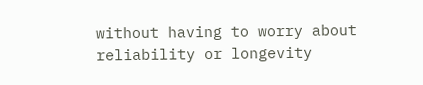without having to worry about reliability or longevity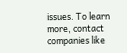issues. To learn more, contact companies like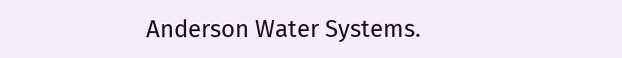Anderson Water Systems.